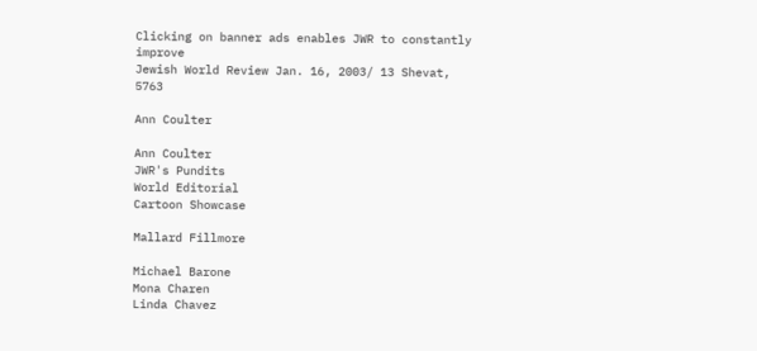Clicking on banner ads enables JWR to constantly improve
Jewish World Review Jan. 16, 2003/ 13 Shevat, 5763

Ann Coulter

Ann Coulter
JWR's Pundits
World Editorial
Cartoon Showcase

Mallard Fillmore

Michael Barone
Mona Charen
Linda Chavez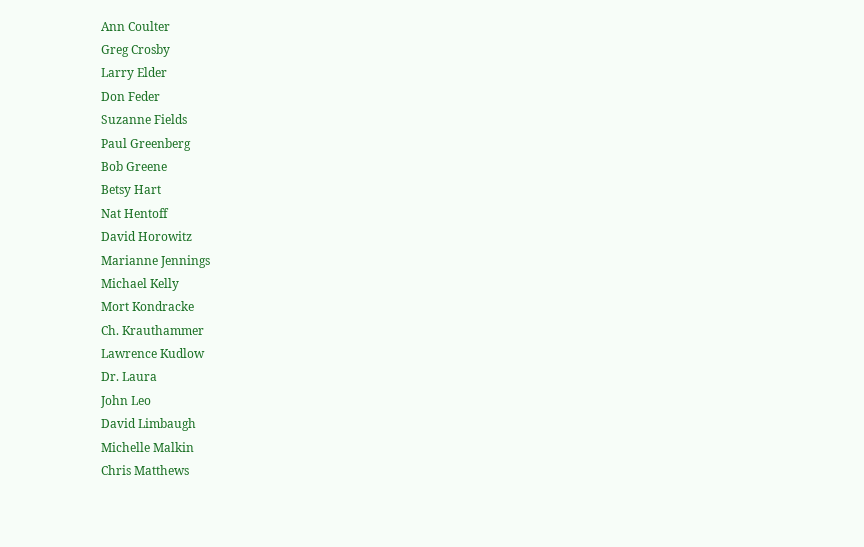Ann Coulter
Greg Crosby
Larry Elder
Don Feder
Suzanne Fields
Paul Greenberg
Bob Greene
Betsy Hart
Nat Hentoff
David Horowitz
Marianne Jennings
Michael Kelly
Mort Kondracke
Ch. Krauthammer
Lawrence Kudlow
Dr. Laura
John Leo
David Limbaugh
Michelle Malkin
Chris Matthews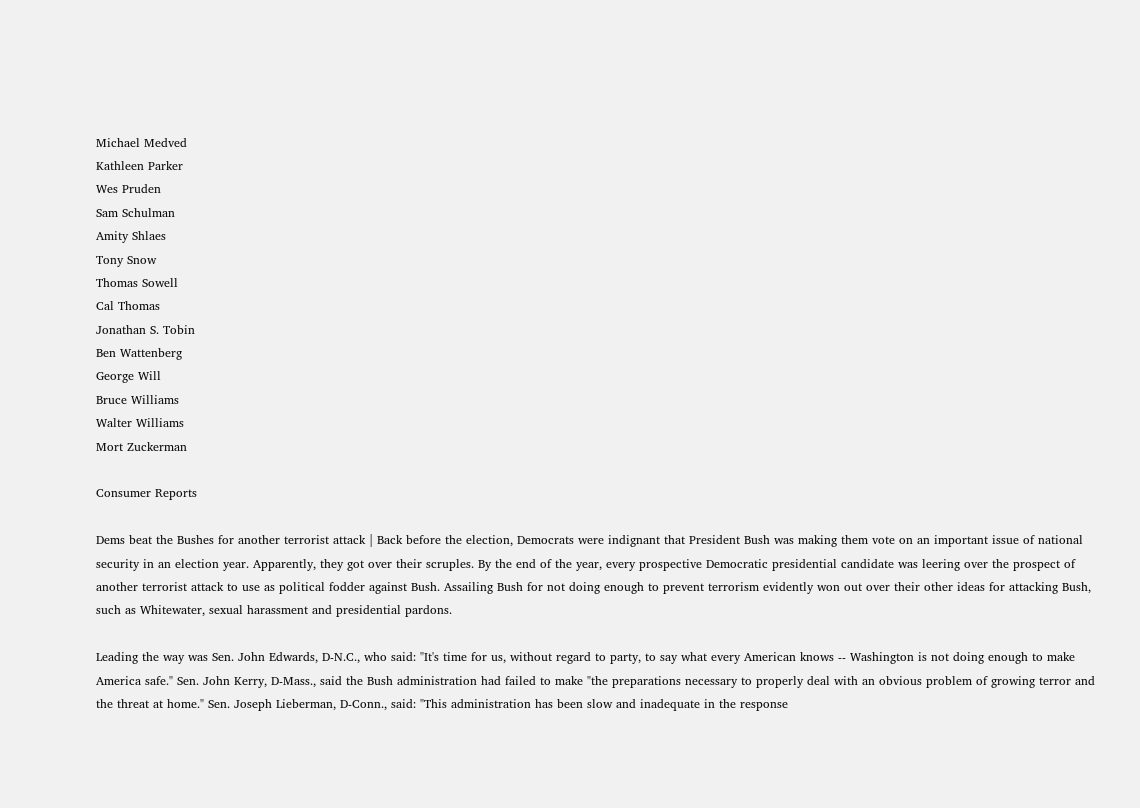Michael Medved
Kathleen Parker
Wes Pruden
Sam Schulman
Amity Shlaes
Tony Snow
Thomas Sowell
Cal Thomas
Jonathan S. Tobin
Ben Wattenberg
George Will
Bruce Williams
Walter Williams
Mort Zuckerman

Consumer Reports

Dems beat the Bushes for another terrorist attack | Back before the election, Democrats were indignant that President Bush was making them vote on an important issue of national security in an election year. Apparently, they got over their scruples. By the end of the year, every prospective Democratic presidential candidate was leering over the prospect of another terrorist attack to use as political fodder against Bush. Assailing Bush for not doing enough to prevent terrorism evidently won out over their other ideas for attacking Bush, such as Whitewater, sexual harassment and presidential pardons.

Leading the way was Sen. John Edwards, D-N.C., who said: "It's time for us, without regard to party, to say what every American knows -- Washington is not doing enough to make America safe." Sen. John Kerry, D-Mass., said the Bush administration had failed to make "the preparations necessary to properly deal with an obvious problem of growing terror and the threat at home." Sen. Joseph Lieberman, D-Conn., said: "This administration has been slow and inadequate in the response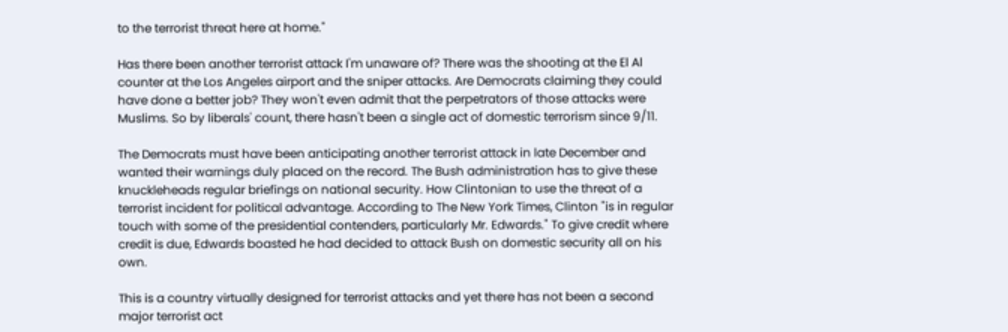to the terrorist threat here at home."

Has there been another terrorist attack I'm unaware of? There was the shooting at the El Al counter at the Los Angeles airport and the sniper attacks. Are Democrats claiming they could have done a better job? They won't even admit that the perpetrators of those attacks were Muslims. So by liberals' count, there hasn't been a single act of domestic terrorism since 9/11.

The Democrats must have been anticipating another terrorist attack in late December and wanted their warnings duly placed on the record. The Bush administration has to give these knuckleheads regular briefings on national security. How Clintonian to use the threat of a terrorist incident for political advantage. According to The New York Times, Clinton "is in regular touch with some of the presidential contenders, particularly Mr. Edwards." To give credit where credit is due, Edwards boasted he had decided to attack Bush on domestic security all on his own.

This is a country virtually designed for terrorist attacks and yet there has not been a second major terrorist act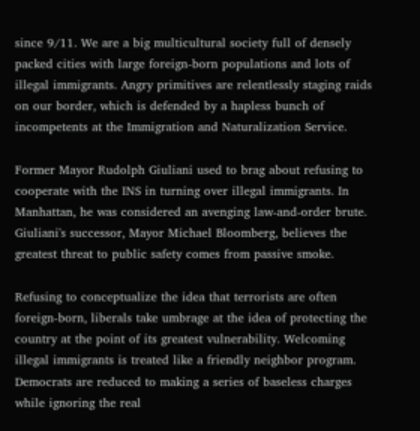since 9/11. We are a big multicultural society full of densely packed cities with large foreign-born populations and lots of illegal immigrants. Angry primitives are relentlessly staging raids on our border, which is defended by a hapless bunch of incompetents at the Immigration and Naturalization Service.

Former Mayor Rudolph Giuliani used to brag about refusing to cooperate with the INS in turning over illegal immigrants. In Manhattan, he was considered an avenging law-and-order brute. Giuliani's successor, Mayor Michael Bloomberg, believes the greatest threat to public safety comes from passive smoke.

Refusing to conceptualize the idea that terrorists are often foreign-born, liberals take umbrage at the idea of protecting the country at the point of its greatest vulnerability. Welcoming illegal immigrants is treated like a friendly neighbor program. Democrats are reduced to making a series of baseless charges while ignoring the real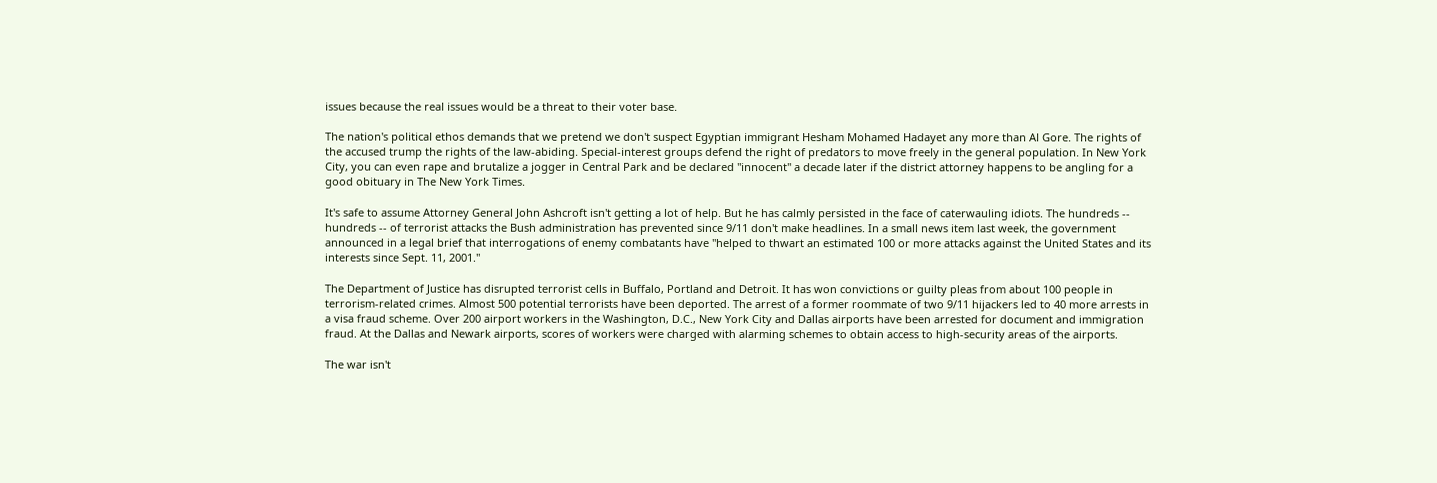issues because the real issues would be a threat to their voter base.

The nation's political ethos demands that we pretend we don't suspect Egyptian immigrant Hesham Mohamed Hadayet any more than Al Gore. The rights of the accused trump the rights of the law-abiding. Special-interest groups defend the right of predators to move freely in the general population. In New York City, you can even rape and brutalize a jogger in Central Park and be declared "innocent" a decade later if the district attorney happens to be angling for a good obituary in The New York Times.

It's safe to assume Attorney General John Ashcroft isn't getting a lot of help. But he has calmly persisted in the face of caterwauling idiots. The hundreds -- hundreds -- of terrorist attacks the Bush administration has prevented since 9/11 don't make headlines. In a small news item last week, the government announced in a legal brief that interrogations of enemy combatants have "helped to thwart an estimated 100 or more attacks against the United States and its interests since Sept. 11, 2001."

The Department of Justice has disrupted terrorist cells in Buffalo, Portland and Detroit. It has won convictions or guilty pleas from about 100 people in terrorism-related crimes. Almost 500 potential terrorists have been deported. The arrest of a former roommate of two 9/11 hijackers led to 40 more arrests in a visa fraud scheme. Over 200 airport workers in the Washington, D.C., New York City and Dallas airports have been arrested for document and immigration fraud. At the Dallas and Newark airports, scores of workers were charged with alarming schemes to obtain access to high-security areas of the airports.

The war isn't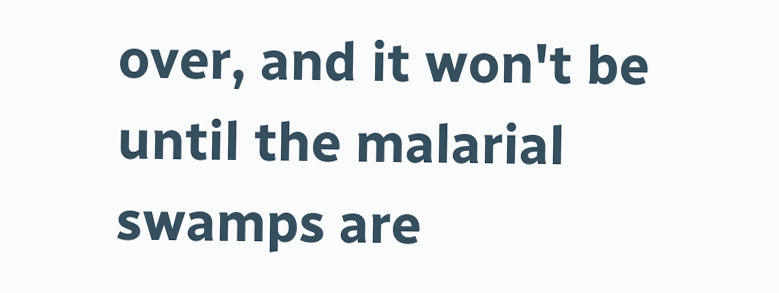over, and it won't be until the malarial swamps are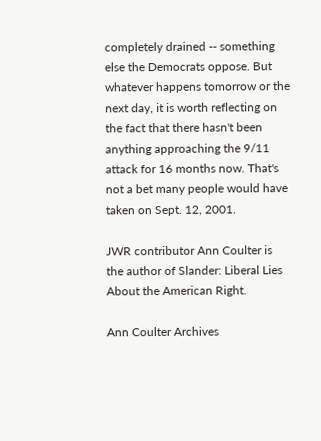completely drained -- something else the Democrats oppose. But whatever happens tomorrow or the next day, it is worth reflecting on the fact that there hasn't been anything approaching the 9/11 attack for 16 months now. That's not a bet many people would have taken on Sept. 12, 2001.

JWR contributor Ann Coulter is the author of Slander: Liberal Lies About the American Right.

Ann Coulter Archives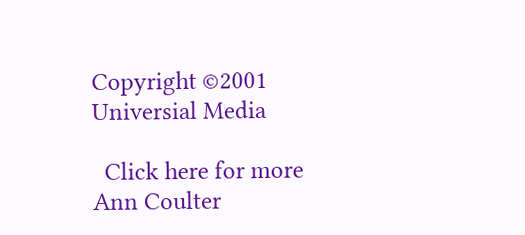Copyright ©2001 Universial Media

  Click here for more Ann Coulter